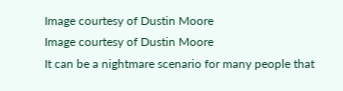Image courtesy of Dustin Moore
Image courtesy of Dustin Moore
It can be a nightmare scenario for many people that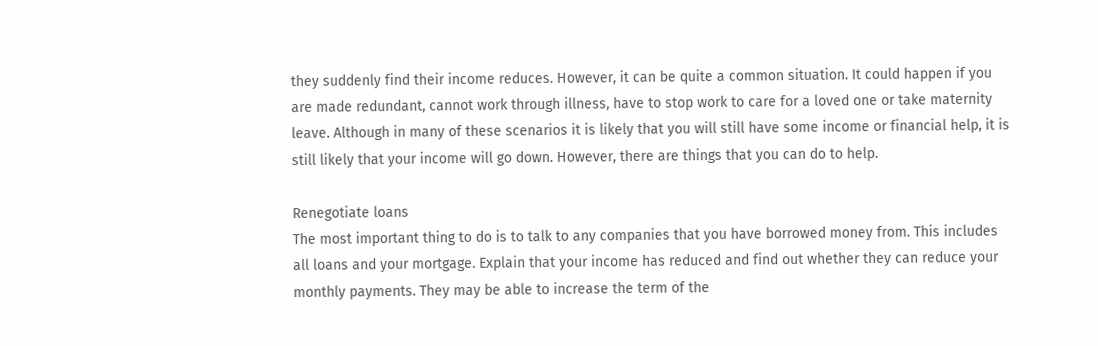they suddenly find their income reduces. However, it can be quite a common situation. It could happen if you are made redundant, cannot work through illness, have to stop work to care for a loved one or take maternity leave. Although in many of these scenarios it is likely that you will still have some income or financial help, it is still likely that your income will go down. However, there are things that you can do to help.

Renegotiate loans
The most important thing to do is to talk to any companies that you have borrowed money from. This includes all loans and your mortgage. Explain that your income has reduced and find out whether they can reduce your monthly payments. They may be able to increase the term of the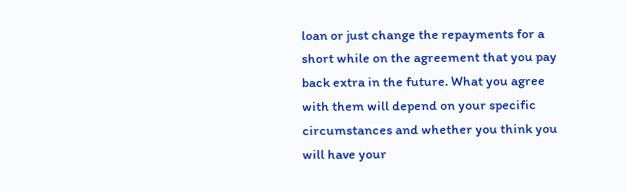loan or just change the repayments for a short while on the agreement that you pay back extra in the future. What you agree with them will depend on your specific circumstances and whether you think you will have your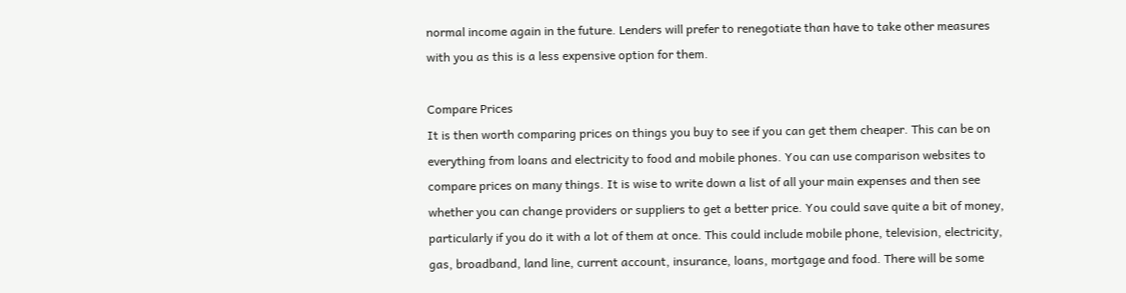normal income again in the future. Lenders will prefer to renegotiate than have to take other measures with you as this is a less expensive option for them.

Compare Prices
It is then worth comparing prices on things you buy to see if you can get them cheaper. This can be on everything from loans and electricity to food and mobile phones. You can use comparison websites to compare prices on many things. It is wise to write down a list of all your main expenses and then see whether you can change providers or suppliers to get a better price. You could save quite a bit of money, particularly if you do it with a lot of them at once. This could include mobile phone, television, electricity, gas, broadband, land line, current account, insurance, loans, mortgage and food. There will be some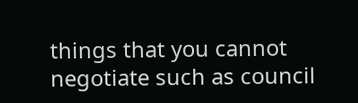things that you cannot negotiate such as council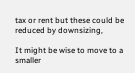tax or rent but these could be reduced by downsizing,

It might be wise to move to a smaller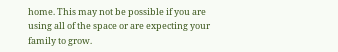home. This may not be possible if you are using all of the space or are expecting your family to grow.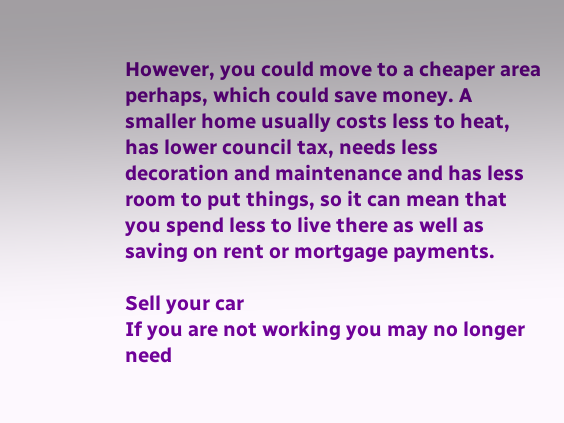However, you could move to a cheaper area perhaps, which could save money. A smaller home usually costs less to heat, has lower council tax, needs less decoration and maintenance and has less room to put things, so it can mean that you spend less to live there as well as saving on rent or mortgage payments.

Sell your car
If you are not working you may no longer need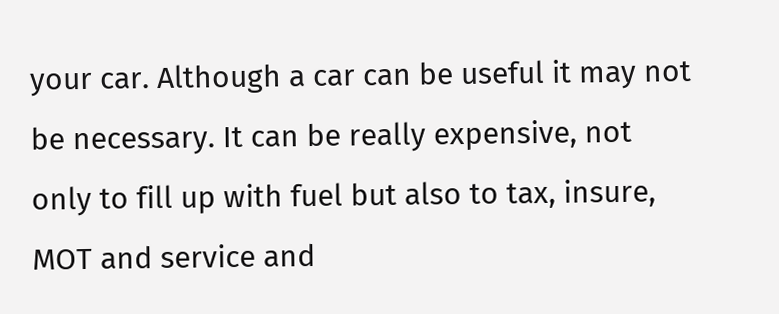your car. Although a car can be useful it may not be necessary. It can be really expensive, not only to fill up with fuel but also to tax, insure, MOT and service and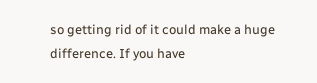so getting rid of it could make a huge difference. If you have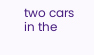two cars in the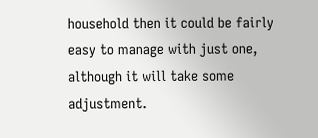household then it could be fairly easy to manage with just one, although it will take some adjustment.